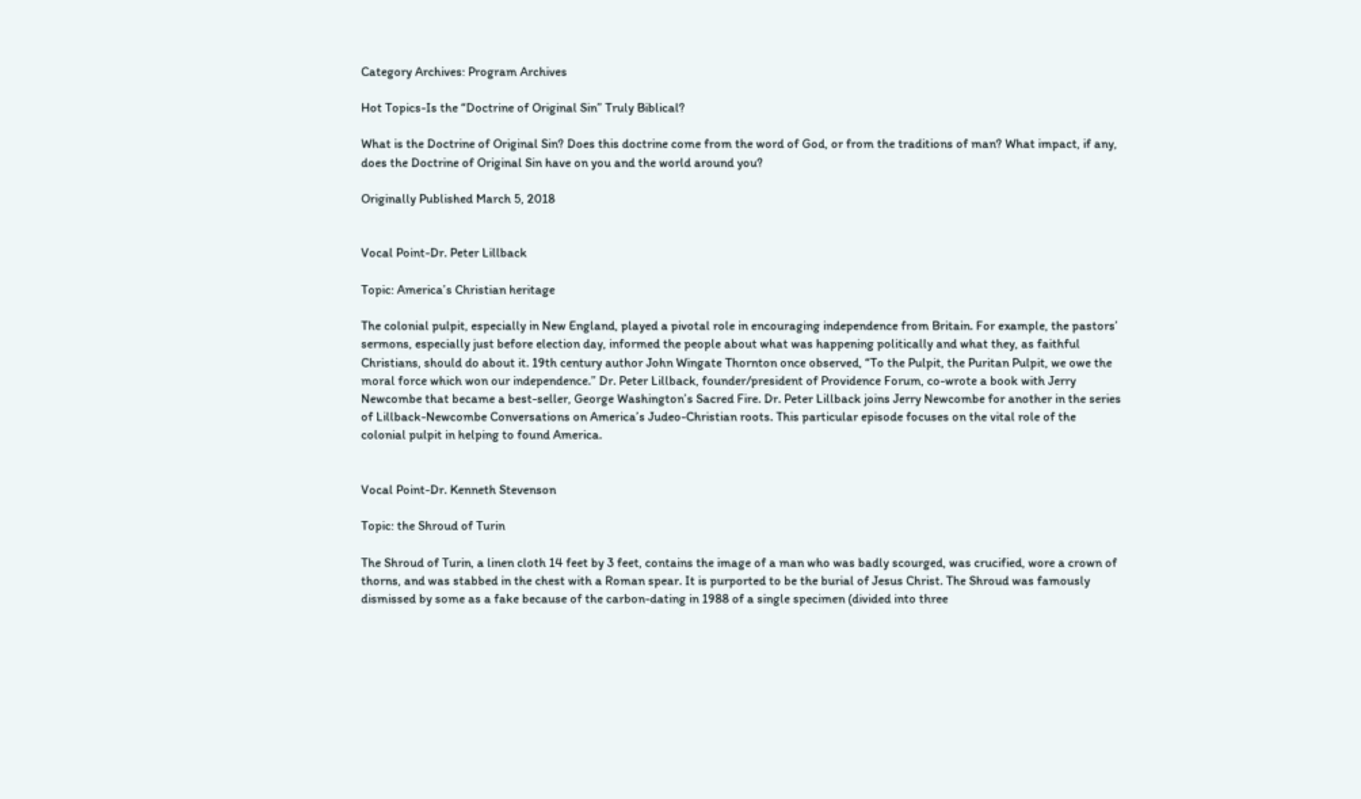Category Archives: Program Archives

Hot Topics-Is the “Doctrine of Original Sin” Truly Biblical?

What is the Doctrine of Original Sin? Does this doctrine come from the word of God, or from the traditions of man? What impact, if any, does the Doctrine of Original Sin have on you and the world around you?

Originally Published March 5, 2018


Vocal Point-Dr. Peter Lillback

Topic: America’s Christian heritage

The colonial pulpit, especially in New England, played a pivotal role in encouraging independence from Britain. For example, the pastors’ sermons, especially just before election day, informed the people about what was happening politically and what they, as faithful Christians, should do about it. 19th century author John Wingate Thornton once observed, “To the Pulpit, the Puritan Pulpit, we owe the moral force which won our independence.” Dr. Peter Lillback, founder/president of Providence Forum, co-wrote a book with Jerry Newcombe that became a best-seller, George Washington’s Sacred Fire. Dr. Peter Lillback joins Jerry Newcombe for another in the series of Lillback-Newcombe Conversations on America’s Judeo-Christian roots. This particular episode focuses on the vital role of the colonial pulpit in helping to found America.


Vocal Point-Dr. Kenneth Stevenson

Topic: the Shroud of Turin

The Shroud of Turin, a linen cloth 14 feet by 3 feet, contains the image of a man who was badly scourged, was crucified, wore a crown of thorns, and was stabbed in the chest with a Roman spear. It is purported to be the burial of Jesus Christ. The Shroud was famously dismissed by some as a fake because of the carbon-dating in 1988 of a single specimen (divided into three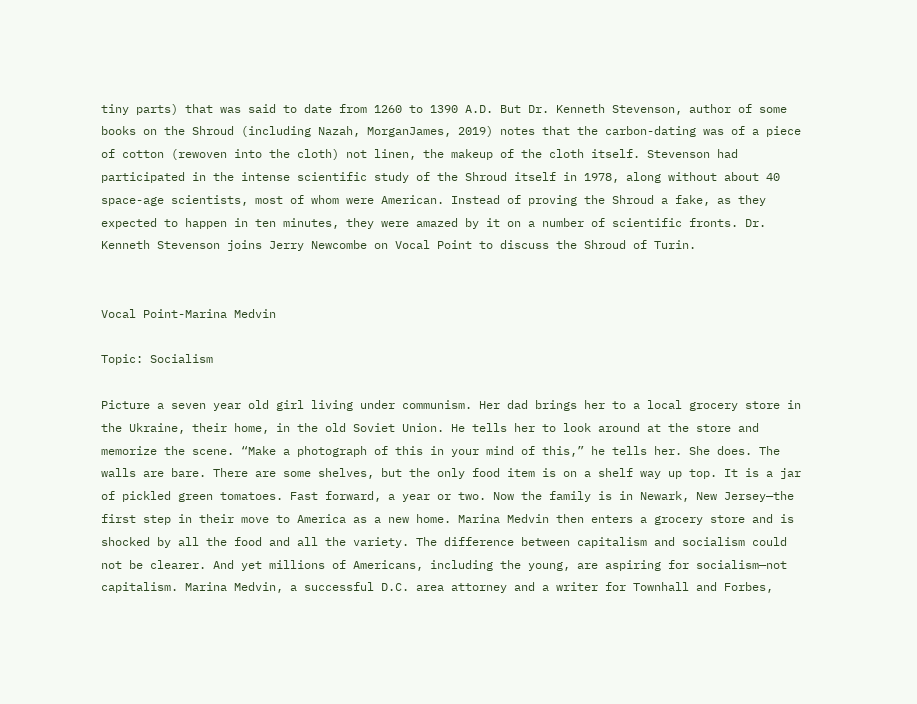tiny parts) that was said to date from 1260 to 1390 A.D. But Dr. Kenneth Stevenson, author of some books on the Shroud (including Nazah, MorganJames, 2019) notes that the carbon-dating was of a piece of cotton (rewoven into the cloth) not linen, the makeup of the cloth itself. Stevenson had participated in the intense scientific study of the Shroud itself in 1978, along without about 40 space-age scientists, most of whom were American. Instead of proving the Shroud a fake, as they expected to happen in ten minutes, they were amazed by it on a number of scientific fronts. Dr. Kenneth Stevenson joins Jerry Newcombe on Vocal Point to discuss the Shroud of Turin.


Vocal Point-Marina Medvin

Topic: Socialism

Picture a seven year old girl living under communism. Her dad brings her to a local grocery store in the Ukraine, their home, in the old Soviet Union. He tells her to look around at the store and memorize the scene. “Make a photograph of this in your mind of this,” he tells her. She does. The walls are bare. There are some shelves, but the only food item is on a shelf way up top. It is a jar of pickled green tomatoes. Fast forward, a year or two. Now the family is in Newark, New Jersey—the first step in their move to America as a new home. Marina Medvin then enters a grocery store and is shocked by all the food and all the variety. The difference between capitalism and socialism could not be clearer. And yet millions of Americans, including the young, are aspiring for socialism—not capitalism. Marina Medvin, a successful D.C. area attorney and a writer for Townhall and Forbes,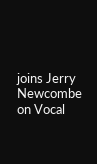joins Jerry Newcombe on Vocal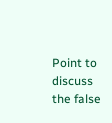Point to discuss the false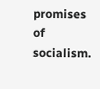promises of socialism.